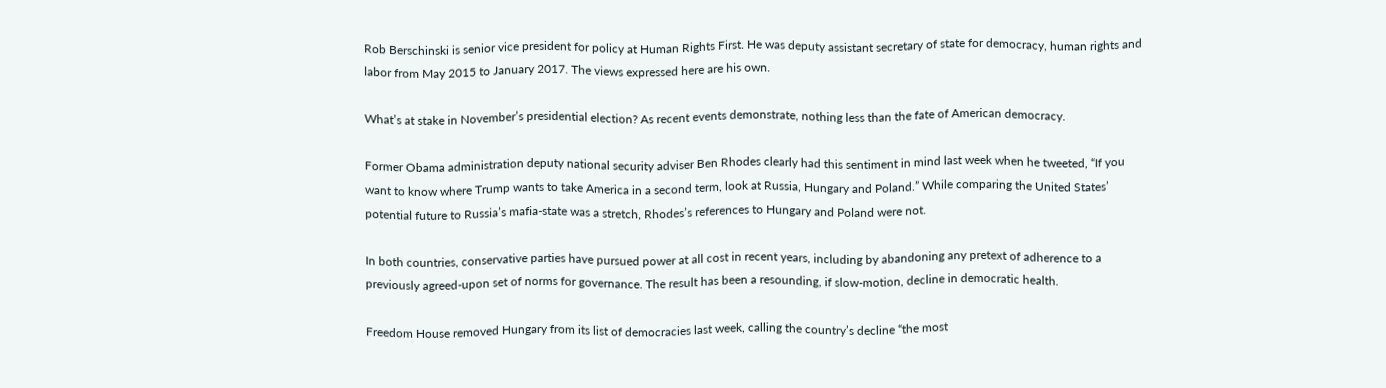Rob Berschinski is senior vice president for policy at Human Rights First. He was deputy assistant secretary of state for democracy, human rights and labor from May 2015 to January 2017. The views expressed here are his own.

What’s at stake in November’s presidential election? As recent events demonstrate, nothing less than the fate of American democracy.

Former Obama administration deputy national security adviser Ben Rhodes clearly had this sentiment in mind last week when he tweeted, “If you want to know where Trump wants to take America in a second term, look at Russia, Hungary and Poland.” While comparing the United States’ potential future to Russia’s mafia-state was a stretch, Rhodes’s references to Hungary and Poland were not.

In both countries, conservative parties have pursued power at all cost in recent years, including by abandoning any pretext of adherence to a previously agreed-upon set of norms for governance. The result has been a resounding, if slow-motion, decline in democratic health.

Freedom House removed Hungary from its list of democracies last week, calling the country’s decline “the most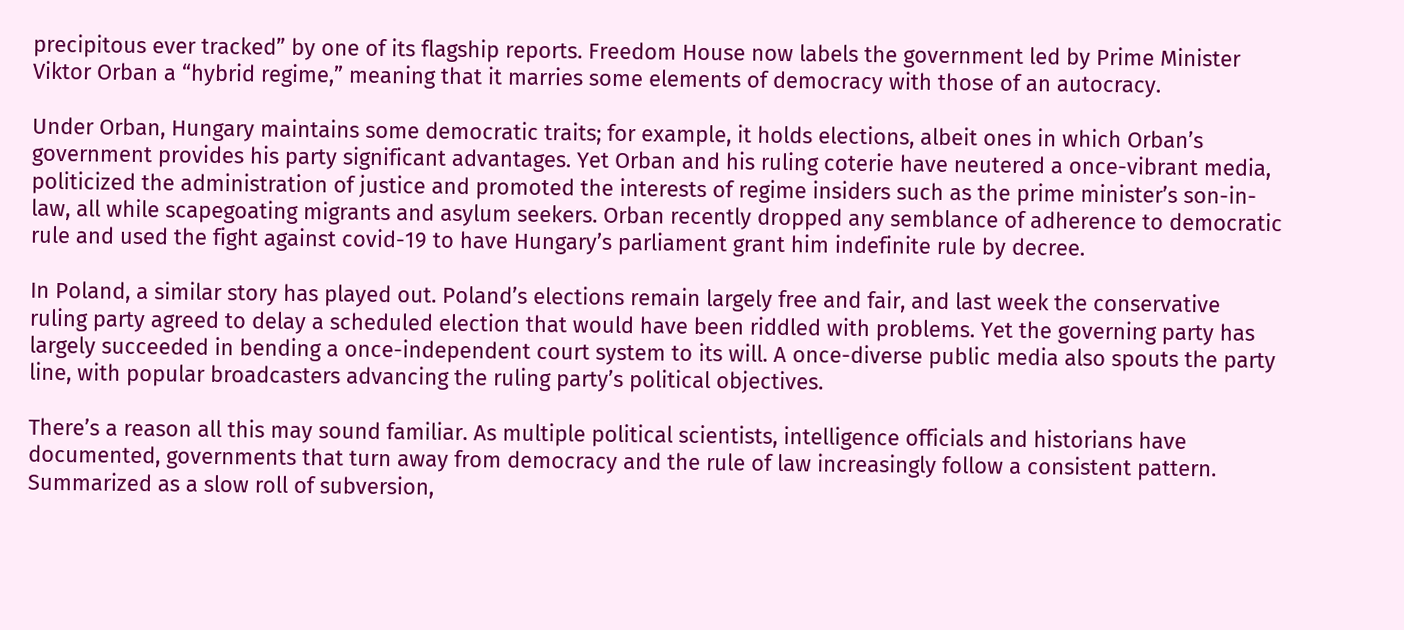precipitous ever tracked” by one of its flagship reports. Freedom House now labels the government led by Prime Minister Viktor Orban a “hybrid regime,” meaning that it marries some elements of democracy with those of an autocracy.

Under Orban, Hungary maintains some democratic traits; for example, it holds elections, albeit ones in which Orban’s government provides his party significant advantages. Yet Orban and his ruling coterie have neutered a once-vibrant media, politicized the administration of justice and promoted the interests of regime insiders such as the prime minister’s son-in-law, all while scapegoating migrants and asylum seekers. Orban recently dropped any semblance of adherence to democratic rule and used the fight against covid-19 to have Hungary’s parliament grant him indefinite rule by decree.

In Poland, a similar story has played out. Poland’s elections remain largely free and fair, and last week the conservative ruling party agreed to delay a scheduled election that would have been riddled with problems. Yet the governing party has largely succeeded in bending a once-independent court system to its will. A once-diverse public media also spouts the party line, with popular broadcasters advancing the ruling party’s political objectives.

There’s a reason all this may sound familiar. As multiple political scientists, intelligence officials and historians have documented, governments that turn away from democracy and the rule of law increasingly follow a consistent pattern. Summarized as a slow roll of subversion,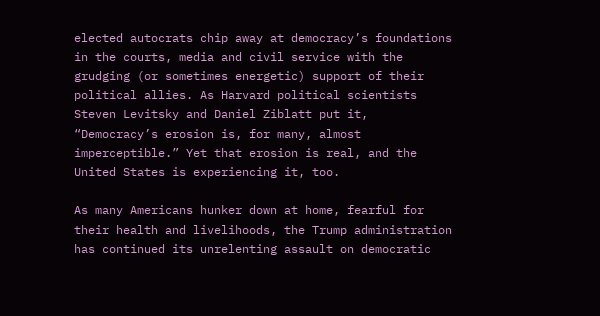elected autocrats chip away at democracy’s foundations in the courts, media and civil service with the grudging (or sometimes energetic) support of their political allies. As Harvard political scientists Steven Levitsky and Daniel Ziblatt put it, “Democracy’s erosion is, for many, almost imperceptible.” Yet that erosion is real, and the United States is experiencing it, too.

As many Americans hunker down at home, fearful for their health and livelihoods, the Trump administration has continued its unrelenting assault on democratic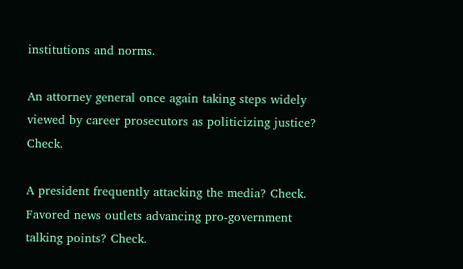institutions and norms.

An attorney general once again taking steps widely viewed by career prosecutors as politicizing justice? Check.

A president frequently attacking the media? Check. Favored news outlets advancing pro-government talking points? Check.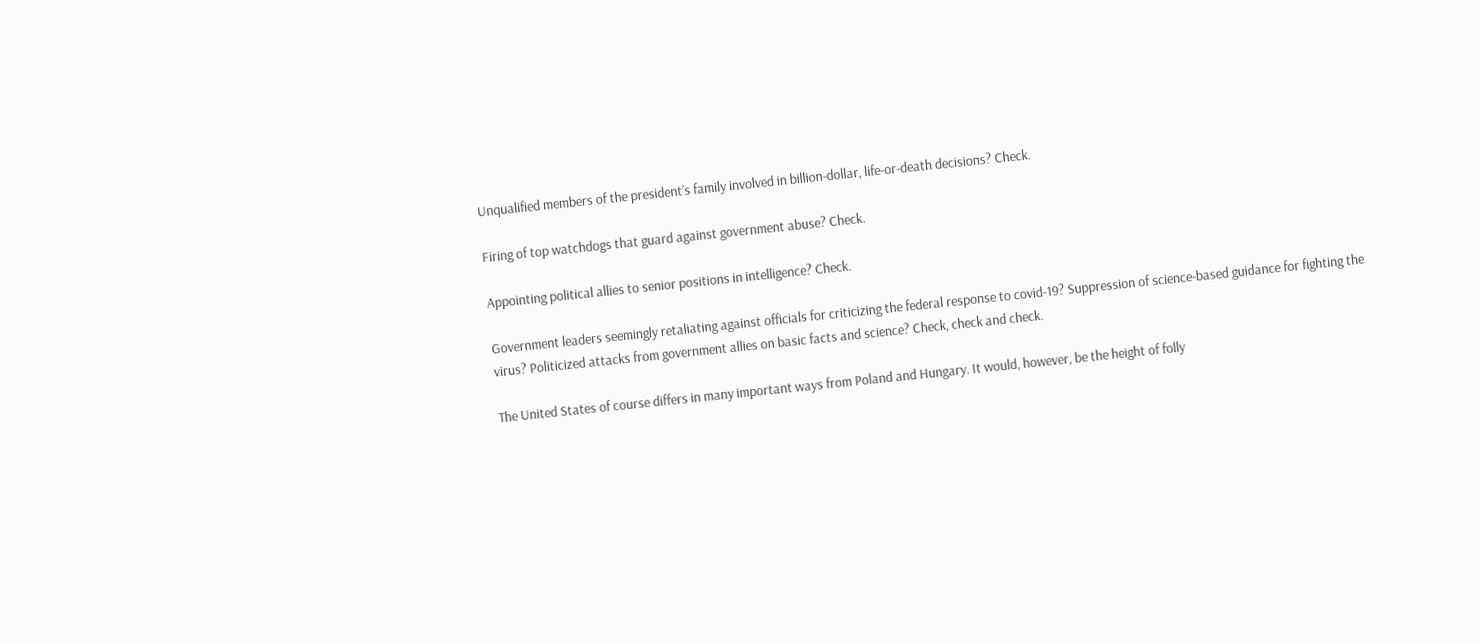Unqualified members of the president’s family involved in billion-dollar, life-or-death decisions? Check.

Firing of top watchdogs that guard against government abuse? Check.

Appointing political allies to senior positions in intelligence? Check.

Government leaders seemingly retaliating against officials for criticizing the federal response to covid-19? Suppression of science-based guidance for fighting the virus? Politicized attacks from government allies on basic facts and science? Check, check and check.

The United States of course differs in many important ways from Poland and Hungary. It would, however, be the height of folly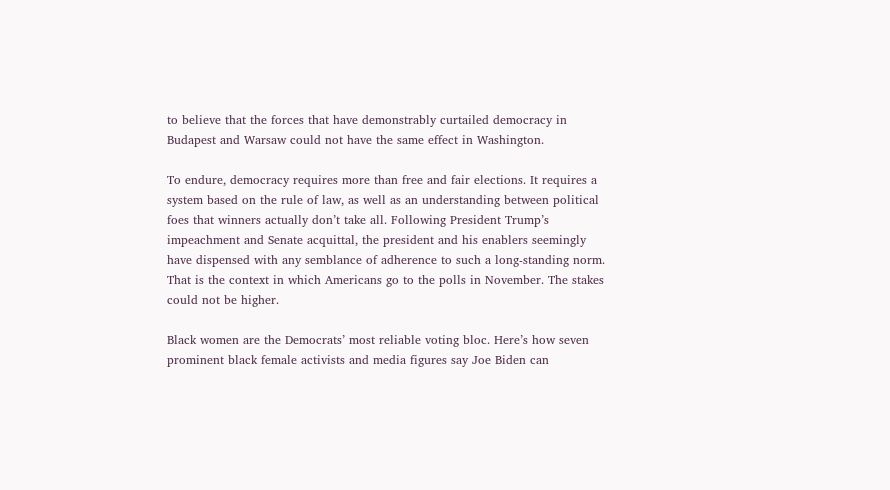to believe that the forces that have demonstrably curtailed democracy in Budapest and Warsaw could not have the same effect in Washington.

To endure, democracy requires more than free and fair elections. It requires a system based on the rule of law, as well as an understanding between political foes that winners actually don’t take all. Following President Trump’s impeachment and Senate acquittal, the president and his enablers seemingly have dispensed with any semblance of adherence to such a long-standing norm. That is the context in which Americans go to the polls in November. The stakes could not be higher.

Black women are the Democrats’ most reliable voting bloc. Here’s how seven prominent black female activists and media figures say Joe Biden can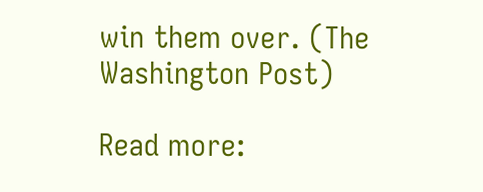win them over. (The Washington Post)

Read more: